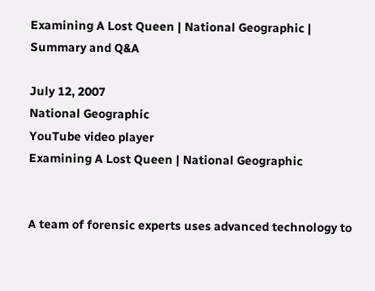Examining A Lost Queen | National Geographic | Summary and Q&A

July 12, 2007
National Geographic
YouTube video player
Examining A Lost Queen | National Geographic


A team of forensic experts uses advanced technology to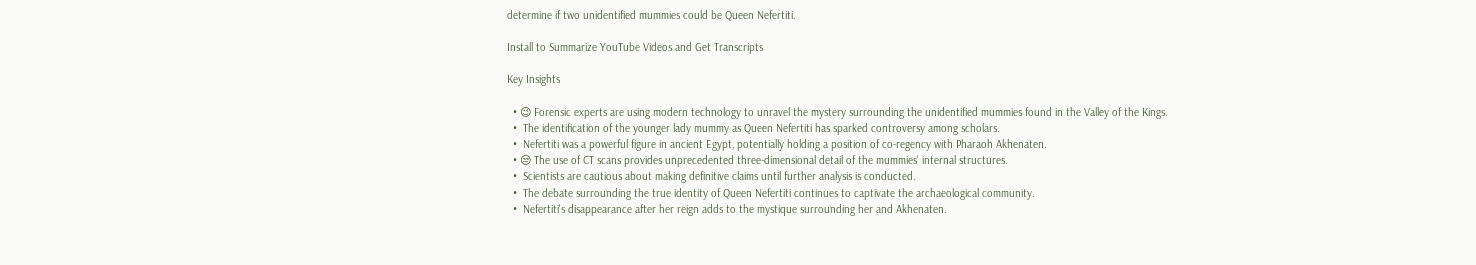determine if two unidentified mummies could be Queen Nefertiti.

Install to Summarize YouTube Videos and Get Transcripts

Key Insights

  • 😉 Forensic experts are using modern technology to unravel the mystery surrounding the unidentified mummies found in the Valley of the Kings.
  •  The identification of the younger lady mummy as Queen Nefertiti has sparked controversy among scholars.
  •  Nefertiti was a powerful figure in ancient Egypt, potentially holding a position of co-regency with Pharaoh Akhenaten.
  • 😒 The use of CT scans provides unprecedented three-dimensional detail of the mummies' internal structures.
  •  Scientists are cautious about making definitive claims until further analysis is conducted.
  •  The debate surrounding the true identity of Queen Nefertiti continues to captivate the archaeological community.
  •  Nefertiti's disappearance after her reign adds to the mystique surrounding her and Akhenaten.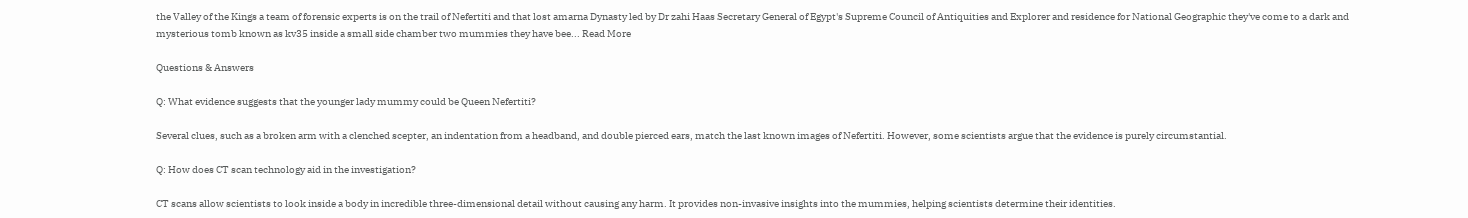the Valley of the Kings a team of forensic experts is on the trail of Nefertiti and that lost amarna Dynasty led by Dr zahi Haas Secretary General of Egypt's Supreme Council of Antiquities and Explorer and residence for National Geographic they've come to a dark and mysterious tomb known as kv35 inside a small side chamber two mummies they have bee... Read More

Questions & Answers

Q: What evidence suggests that the younger lady mummy could be Queen Nefertiti?

Several clues, such as a broken arm with a clenched scepter, an indentation from a headband, and double pierced ears, match the last known images of Nefertiti. However, some scientists argue that the evidence is purely circumstantial.

Q: How does CT scan technology aid in the investigation?

CT scans allow scientists to look inside a body in incredible three-dimensional detail without causing any harm. It provides non-invasive insights into the mummies, helping scientists determine their identities.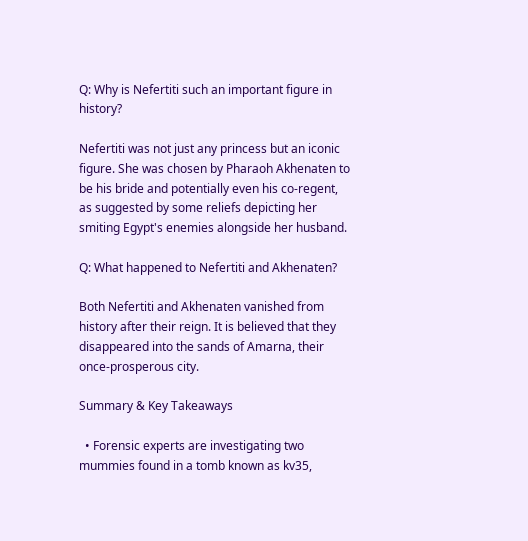Q: Why is Nefertiti such an important figure in history?

Nefertiti was not just any princess but an iconic figure. She was chosen by Pharaoh Akhenaten to be his bride and potentially even his co-regent, as suggested by some reliefs depicting her smiting Egypt's enemies alongside her husband.

Q: What happened to Nefertiti and Akhenaten?

Both Nefertiti and Akhenaten vanished from history after their reign. It is believed that they disappeared into the sands of Amarna, their once-prosperous city.

Summary & Key Takeaways

  • Forensic experts are investigating two mummies found in a tomb known as kv35,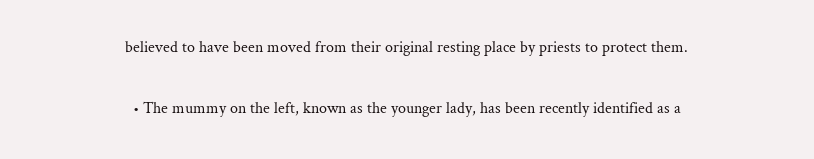believed to have been moved from their original resting place by priests to protect them.

  • The mummy on the left, known as the younger lady, has been recently identified as a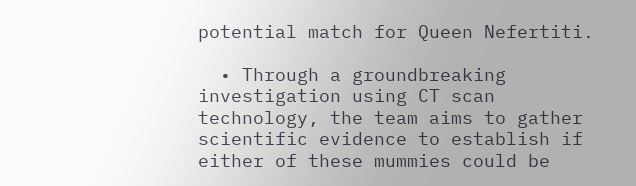potential match for Queen Nefertiti.

  • Through a groundbreaking investigation using CT scan technology, the team aims to gather scientific evidence to establish if either of these mummies could be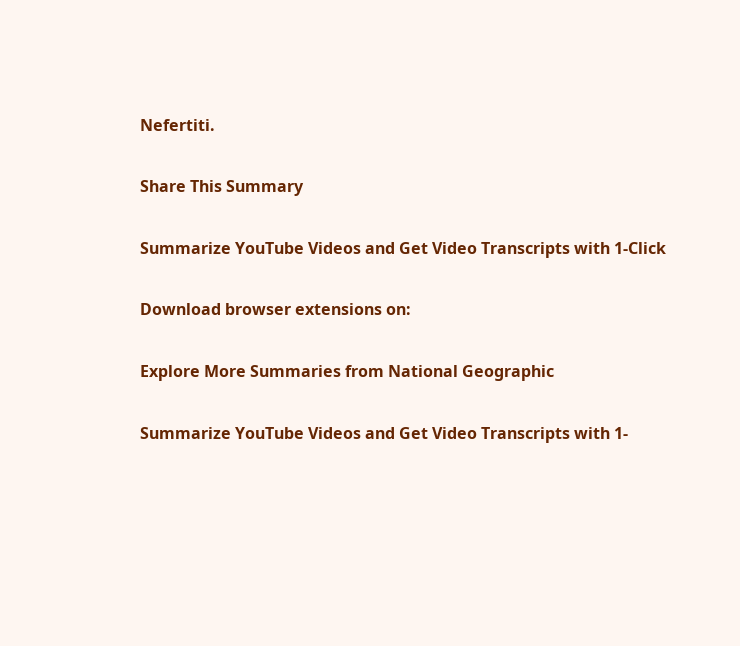Nefertiti.

Share This Summary

Summarize YouTube Videos and Get Video Transcripts with 1-Click

Download browser extensions on:

Explore More Summaries from National Geographic

Summarize YouTube Videos and Get Video Transcripts with 1-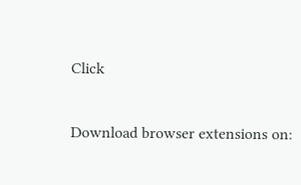Click

Download browser extensions on: